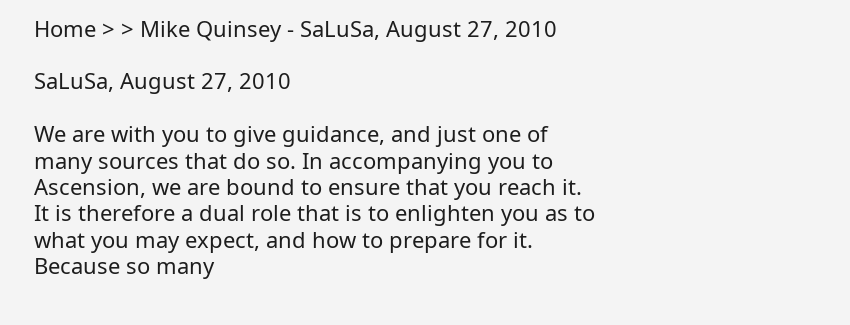Home > > Mike Quinsey - SaLuSa, August 27, 2010

SaLuSa, August 27, 2010

We are with you to give guidance, and just one of many sources that do so. In accompanying you to Ascension, we are bound to ensure that you reach it. It is therefore a dual role that is to enlighten you as to what you may expect, and how to prepare for it. Because so many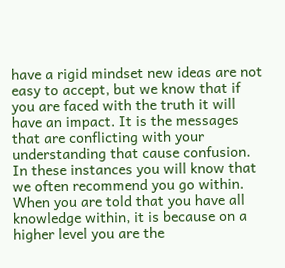have a rigid mindset new ideas are not easy to accept, but we know that if you are faced with the truth it will have an impact. It is the messages that are conflicting with your understanding that cause confusion. In these instances you will know that we often recommend you go within. When you are told that you have all knowledge within, it is because on a higher level you are the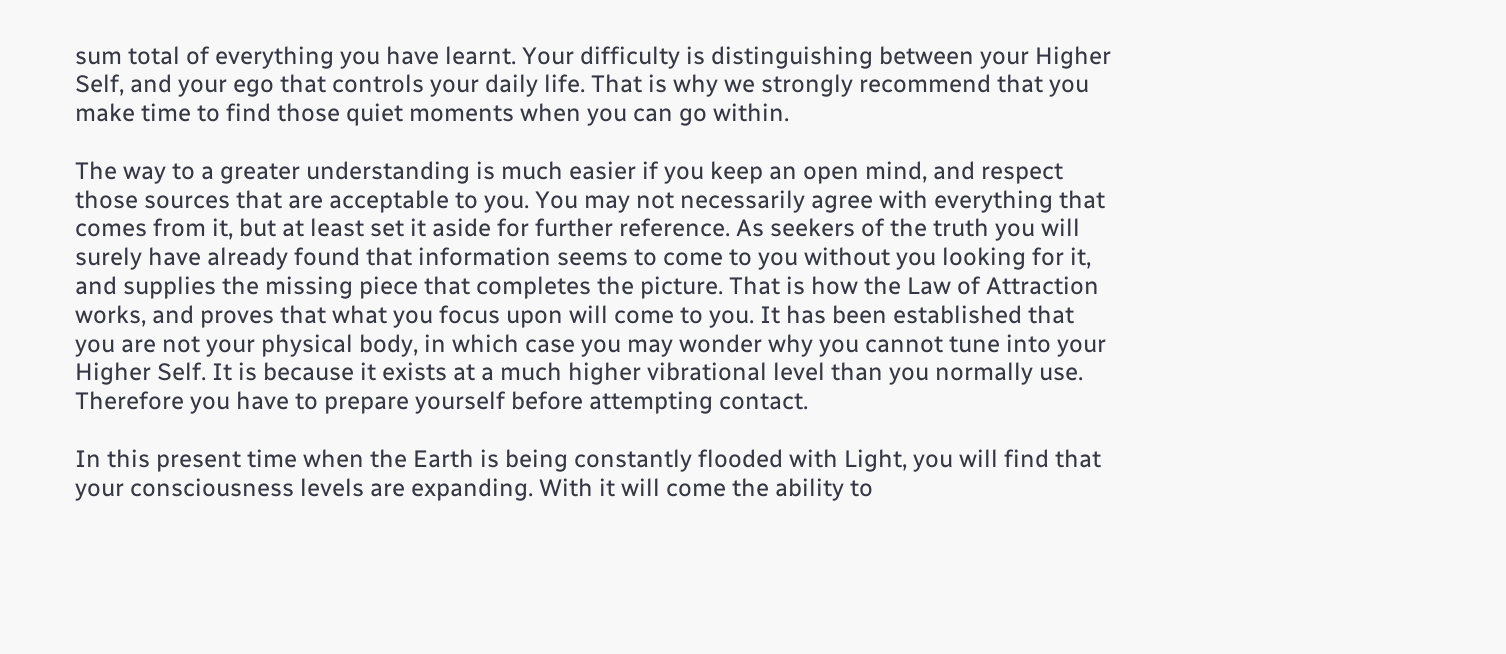sum total of everything you have learnt. Your difficulty is distinguishing between your Higher Self, and your ego that controls your daily life. That is why we strongly recommend that you make time to find those quiet moments when you can go within.

The way to a greater understanding is much easier if you keep an open mind, and respect those sources that are acceptable to you. You may not necessarily agree with everything that comes from it, but at least set it aside for further reference. As seekers of the truth you will surely have already found that information seems to come to you without you looking for it, and supplies the missing piece that completes the picture. That is how the Law of Attraction works, and proves that what you focus upon will come to you. It has been established that you are not your physical body, in which case you may wonder why you cannot tune into your Higher Self. It is because it exists at a much higher vibrational level than you normally use. Therefore you have to prepare yourself before attempting contact.

In this present time when the Earth is being constantly flooded with Light, you will find that your consciousness levels are expanding. With it will come the ability to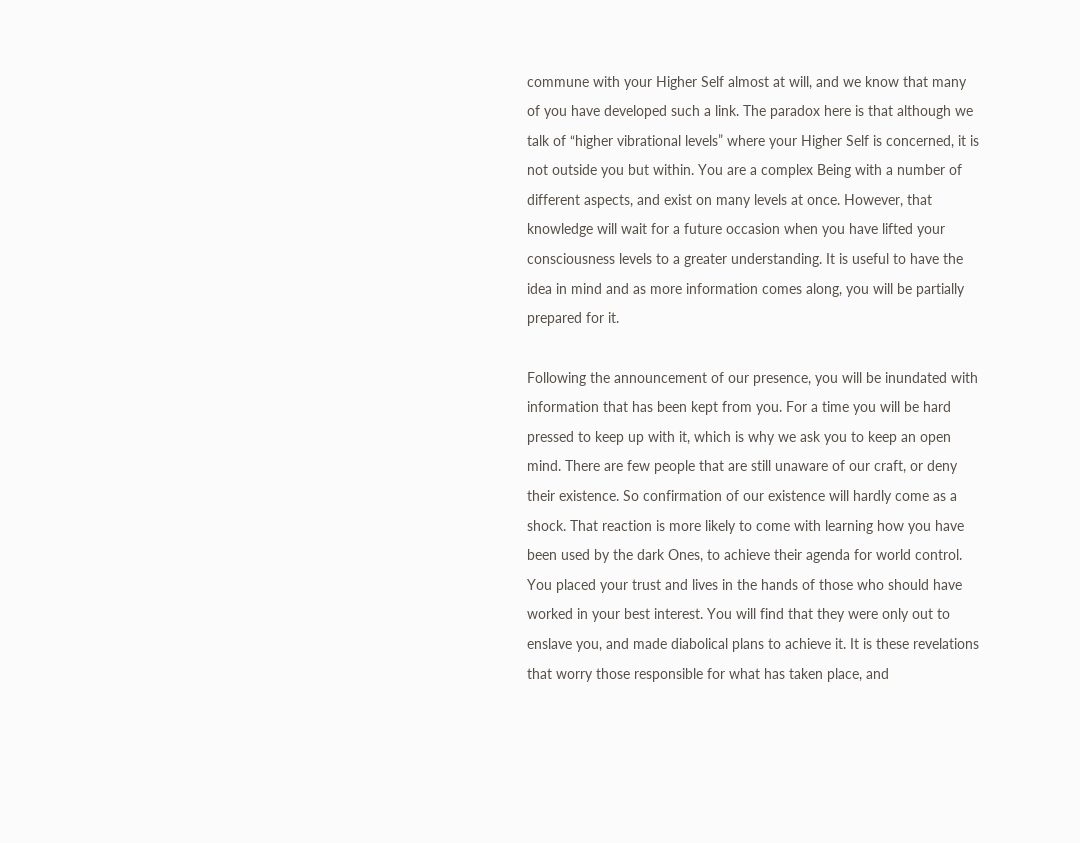commune with your Higher Self almost at will, and we know that many of you have developed such a link. The paradox here is that although we talk of “higher vibrational levels” where your Higher Self is concerned, it is not outside you but within. You are a complex Being with a number of different aspects, and exist on many levels at once. However, that knowledge will wait for a future occasion when you have lifted your consciousness levels to a greater understanding. It is useful to have the idea in mind and as more information comes along, you will be partially prepared for it.

Following the announcement of our presence, you will be inundated with information that has been kept from you. For a time you will be hard pressed to keep up with it, which is why we ask you to keep an open mind. There are few people that are still unaware of our craft, or deny their existence. So confirmation of our existence will hardly come as a shock. That reaction is more likely to come with learning how you have been used by the dark Ones, to achieve their agenda for world control. You placed your trust and lives in the hands of those who should have worked in your best interest. You will find that they were only out to enslave you, and made diabolical plans to achieve it. It is these revelations that worry those responsible for what has taken place, and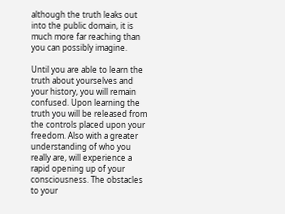although the truth leaks out into the public domain, it is much more far reaching than you can possibly imagine.

Until you are able to learn the truth about yourselves and your history, you will remain confused. Upon learning the truth you will be released from the controls placed upon your freedom. Also with a greater understanding of who you really are, will experience a rapid opening up of your consciousness. The obstacles to your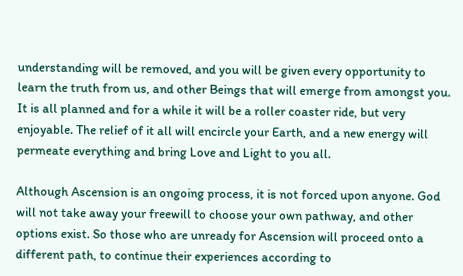understanding will be removed, and you will be given every opportunity to learn the truth from us, and other Beings that will emerge from amongst you. It is all planned and for a while it will be a roller coaster ride, but very enjoyable. The relief of it all will encircle your Earth, and a new energy will permeate everything and bring Love and Light to you all.

Although Ascension is an ongoing process, it is not forced upon anyone. God will not take away your freewill to choose your own pathway, and other options exist. So those who are unready for Ascension will proceed onto a different path, to continue their experiences according to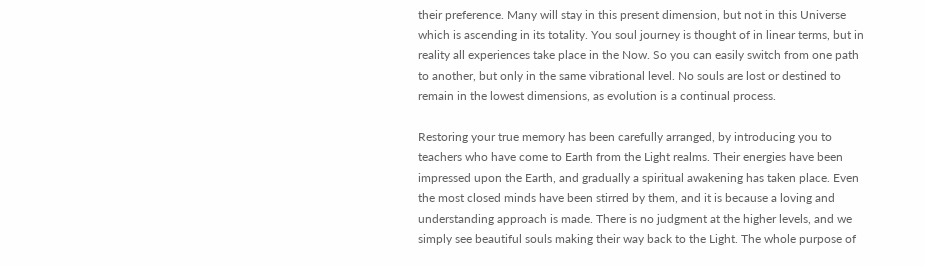their preference. Many will stay in this present dimension, but not in this Universe which is ascending in its totality. You soul journey is thought of in linear terms, but in reality all experiences take place in the Now. So you can easily switch from one path to another, but only in the same vibrational level. No souls are lost or destined to remain in the lowest dimensions, as evolution is a continual process.

Restoring your true memory has been carefully arranged, by introducing you to teachers who have come to Earth from the Light realms. Their energies have been impressed upon the Earth, and gradually a spiritual awakening has taken place. Even the most closed minds have been stirred by them, and it is because a loving and understanding approach is made. There is no judgment at the higher levels, and we simply see beautiful souls making their way back to the Light. The whole purpose of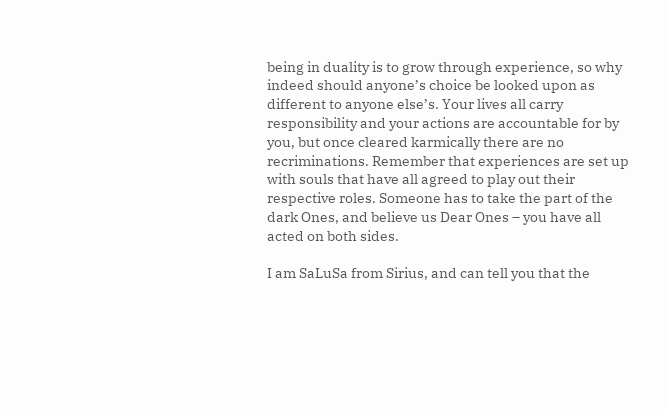being in duality is to grow through experience, so why indeed should anyone’s choice be looked upon as different to anyone else’s. Your lives all carry responsibility and your actions are accountable for by you, but once cleared karmically there are no recriminations. Remember that experiences are set up with souls that have all agreed to play out their respective roles. Someone has to take the part of the dark Ones, and believe us Dear Ones – you have all acted on both sides.

I am SaLuSa from Sirius, and can tell you that the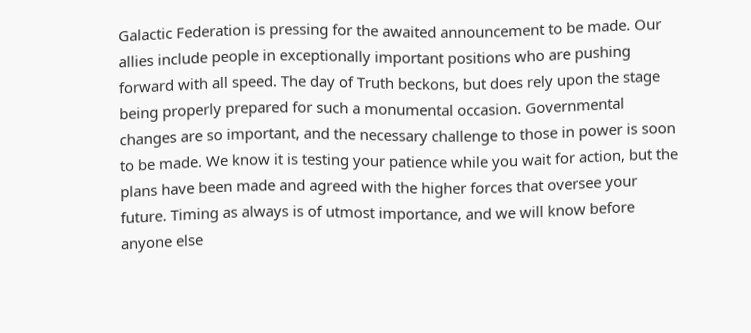Galactic Federation is pressing for the awaited announcement to be made. Our allies include people in exceptionally important positions who are pushing forward with all speed. The day of Truth beckons, but does rely upon the stage being properly prepared for such a monumental occasion. Governmental changes are so important, and the necessary challenge to those in power is soon to be made. We know it is testing your patience while you wait for action, but the plans have been made and agreed with the higher forces that oversee your future. Timing as always is of utmost importance, and we will know before anyone else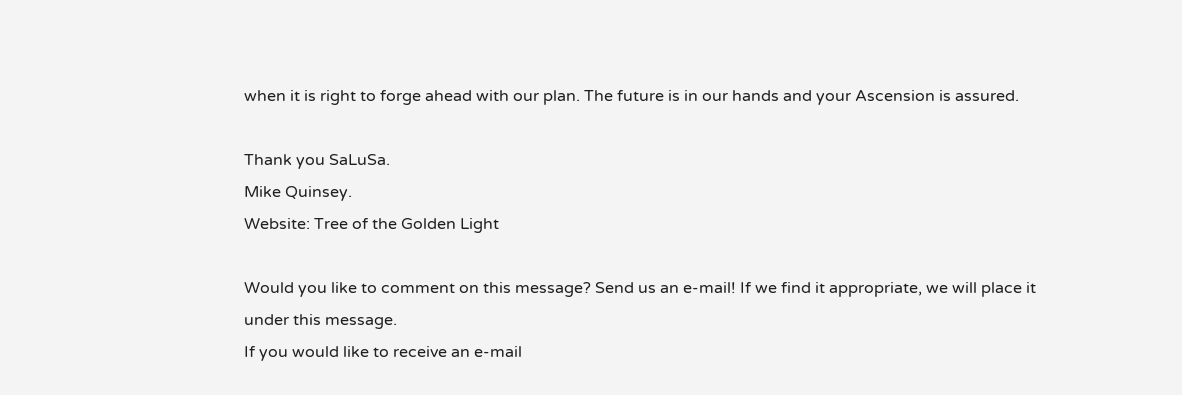when it is right to forge ahead with our plan. The future is in our hands and your Ascension is assured.

Thank you SaLuSa.
Mike Quinsey.
Website: Tree of the Golden Light

Would you like to comment on this message? Send us an e-mail! If we find it appropriate, we will place it under this message.
If you would like to receive an e-mail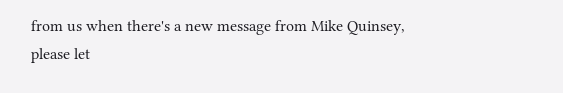from us when there's a new message from Mike Quinsey,
please let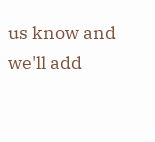us know and we'll add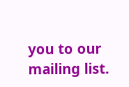you to our mailing list.